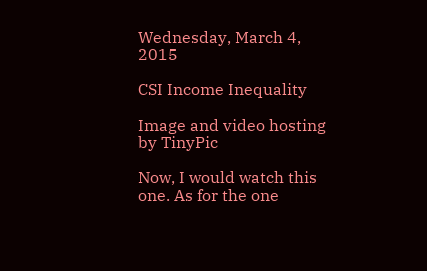Wednesday, March 4, 2015

CSI Income Inequality

Image and video hosting by TinyPic

Now, I would watch this one. As for the one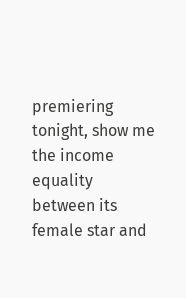premiering tonight, show me the income equality between its female star and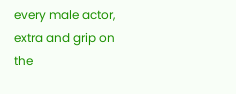every male actor, extra and grip on the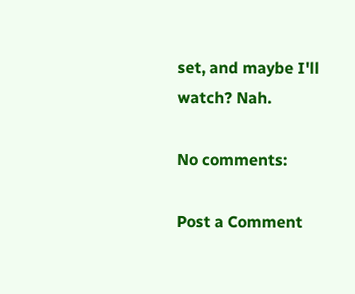set, and maybe I'll watch? Nah.

No comments:

Post a Comment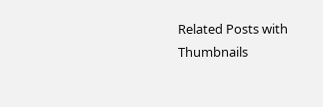Related Posts with Thumbnails